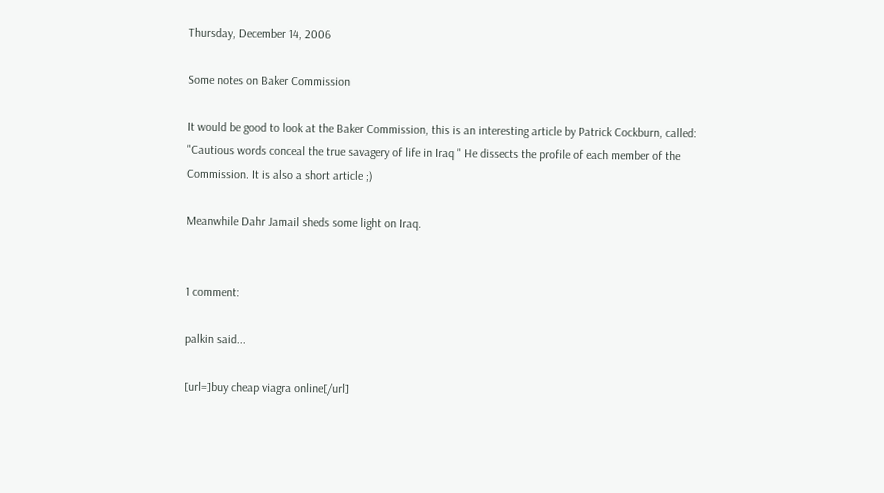Thursday, December 14, 2006

Some notes on Baker Commission

It would be good to look at the Baker Commission, this is an interesting article by Patrick Cockburn, called: "Cautious words conceal the true savagery of life in Iraq " He dissects the profile of each member of the Commission. It is also a short article ;)

Meanwhile Dahr Jamail sheds some light on Iraq.


1 comment:

palkin said...

[url=]buy cheap viagra online[/url]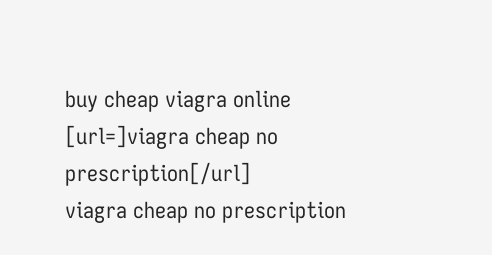buy cheap viagra online
[url=]viagra cheap no prescription[/url]
viagra cheap no prescription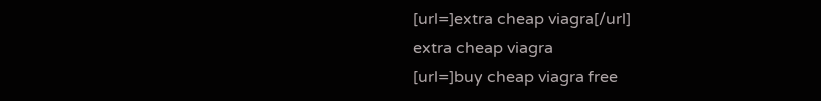[url=]extra cheap viagra[/url]
extra cheap viagra
[url=]buy cheap viagra free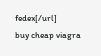fedex[/url]
buy cheap viagra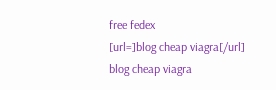free fedex
[url=]blog cheap viagra[/url]
blog cheap viagra